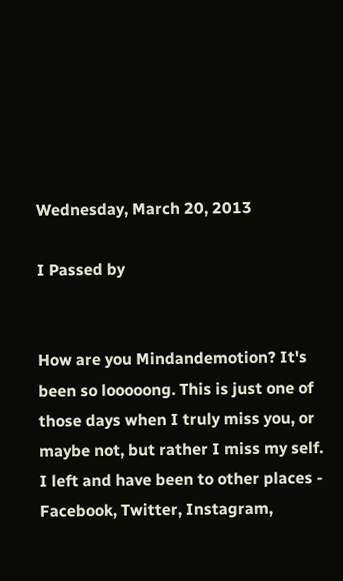Wednesday, March 20, 2013

I Passed by


How are you Mindandemotion? It's been so looooong. This is just one of those days when I truly miss you, or maybe not, but rather I miss my self. I left and have been to other places - Facebook, Twitter, Instagram,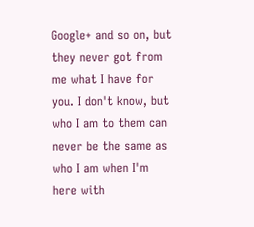Google+ and so on, but they never got from me what I have for you. I don't know, but who I am to them can never be the same as who I am when I'm here with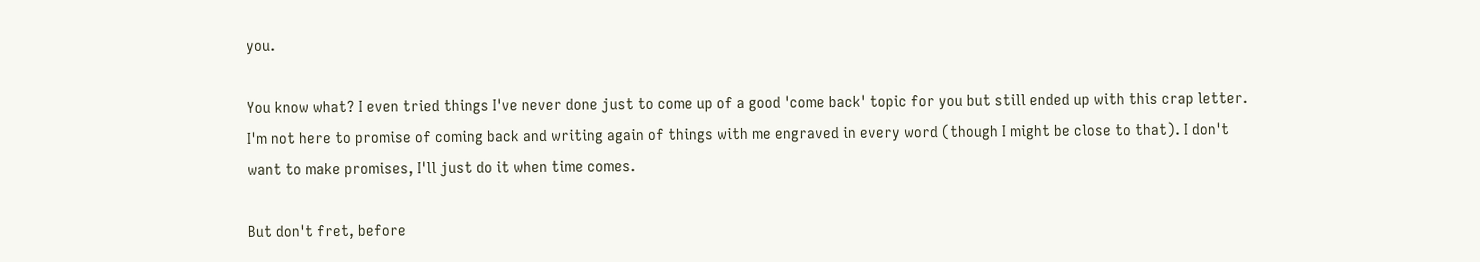you.

You know what? I even tried things I've never done just to come up of a good 'come back' topic for you but still ended up with this crap letter. I'm not here to promise of coming back and writing again of things with me engraved in every word (though I might be close to that). I don't want to make promises, I'll just do it when time comes.

But don't fret, before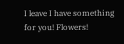I leave I have something for you! Flowers!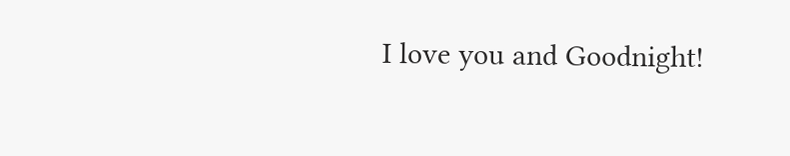I love you and Goodnight!